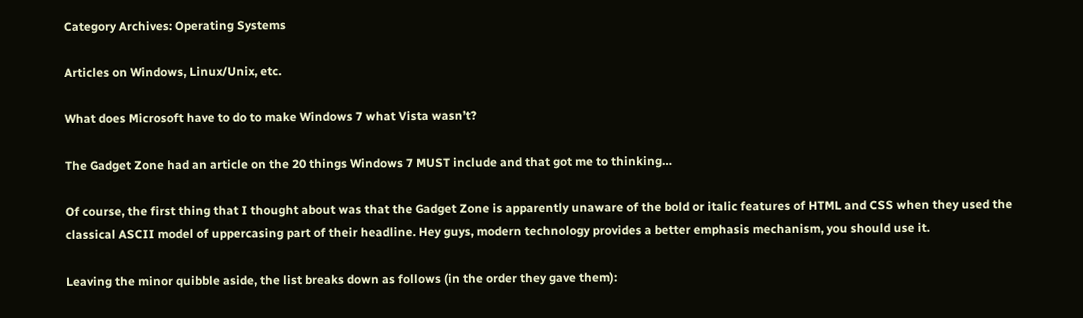Category Archives: Operating Systems

Articles on Windows, Linux/Unix, etc.

What does Microsoft have to do to make Windows 7 what Vista wasn’t?

The Gadget Zone had an article on the 20 things Windows 7 MUST include and that got me to thinking…

Of course, the first thing that I thought about was that the Gadget Zone is apparently unaware of the bold or italic features of HTML and CSS when they used the classical ASCII model of uppercasing part of their headline. Hey guys, modern technology provides a better emphasis mechanism, you should use it.

Leaving the minor quibble aside, the list breaks down as follows (in the order they gave them):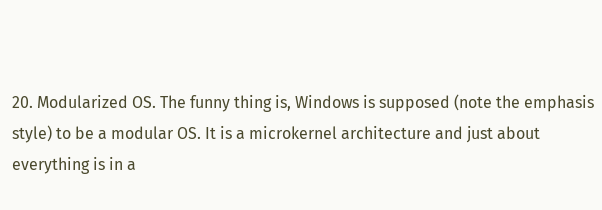20. Modularized OS. The funny thing is, Windows is supposed (note the emphasis style) to be a modular OS. It is a microkernel architecture and just about everything is in a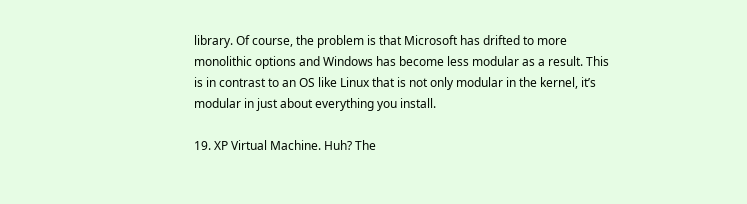library. Of course, the problem is that Microsoft has drifted to more monolithic options and Windows has become less modular as a result. This is in contrast to an OS like Linux that is not only modular in the kernel, it’s modular in just about everything you install.

19. XP Virtual Machine. Huh? The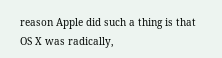reason Apple did such a thing is that OS X was radically,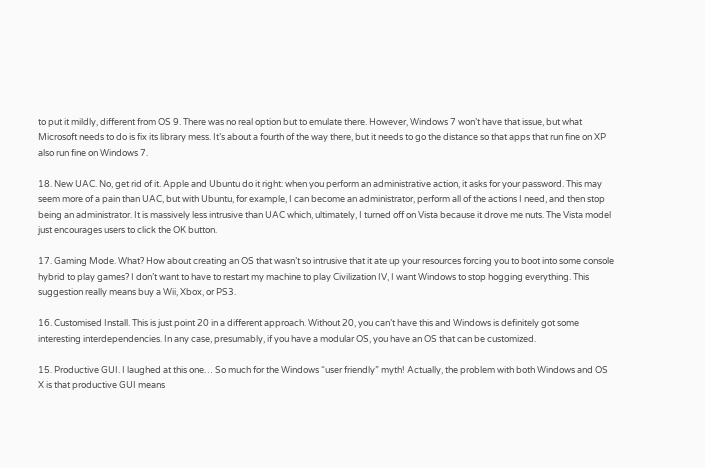to put it mildly, different from OS 9. There was no real option but to emulate there. However, Windows 7 won’t have that issue, but what Microsoft needs to do is fix its library mess. It’s about a fourth of the way there, but it needs to go the distance so that apps that run fine on XP also run fine on Windows 7.

18. New UAC. No, get rid of it. Apple and Ubuntu do it right: when you perform an administrative action, it asks for your password. This may seem more of a pain than UAC, but with Ubuntu, for example, I can become an administrator, perform all of the actions I need, and then stop being an administrator. It is massively less intrusive than UAC which, ultimately, I turned off on Vista because it drove me nuts. The Vista model just encourages users to click the OK button.

17. Gaming Mode. What? How about creating an OS that wasn’t so intrusive that it ate up your resources forcing you to boot into some console hybrid to play games? I don’t want to have to restart my machine to play Civilization IV, I want Windows to stop hogging everything. This suggestion really means buy a Wii, Xbox, or PS3.

16. Customised Install. This is just point 20 in a different approach. Without 20, you can’t have this and Windows is definitely got some interesting interdependencies. In any case, presumably, if you have a modular OS, you have an OS that can be customized.

15. Productive GUI. I laughed at this one… So much for the Windows “user friendly” myth! Actually, the problem with both Windows and OS X is that productive GUI means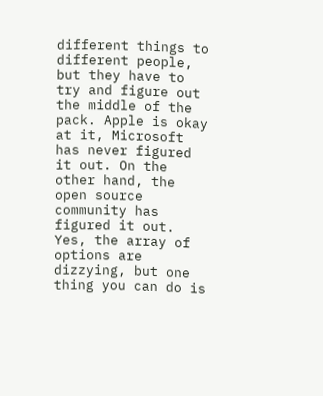different things to different people, but they have to try and figure out the middle of the pack. Apple is okay at it, Microsoft has never figured it out. On the other hand, the open source community has figured it out. Yes, the array of options are dizzying, but one thing you can do is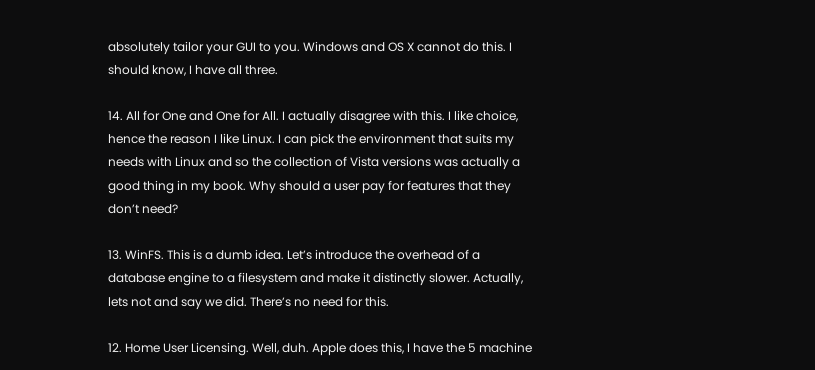absolutely tailor your GUI to you. Windows and OS X cannot do this. I should know, I have all three.

14. All for One and One for All. I actually disagree with this. I like choice, hence the reason I like Linux. I can pick the environment that suits my needs with Linux and so the collection of Vista versions was actually a good thing in my book. Why should a user pay for features that they don’t need?

13. WinFS. This is a dumb idea. Let’s introduce the overhead of a database engine to a filesystem and make it distinctly slower. Actually, lets not and say we did. There’s no need for this.

12. Home User Licensing. Well, duh. Apple does this, I have the 5 machine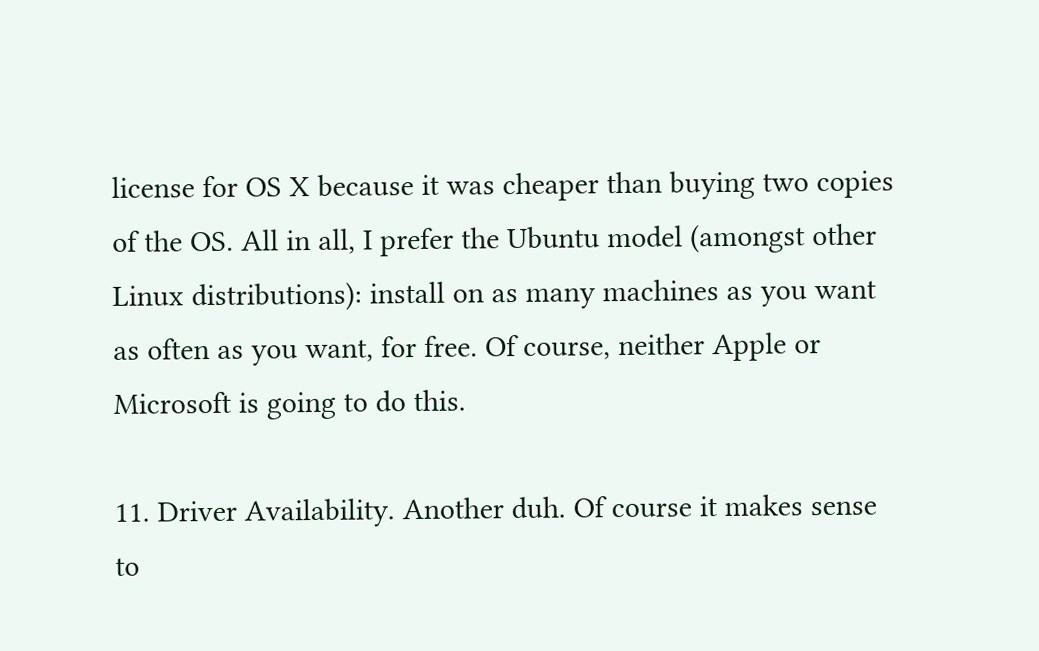license for OS X because it was cheaper than buying two copies of the OS. All in all, I prefer the Ubuntu model (amongst other Linux distributions): install on as many machines as you want as often as you want, for free. Of course, neither Apple or Microsoft is going to do this.

11. Driver Availability. Another duh. Of course it makes sense to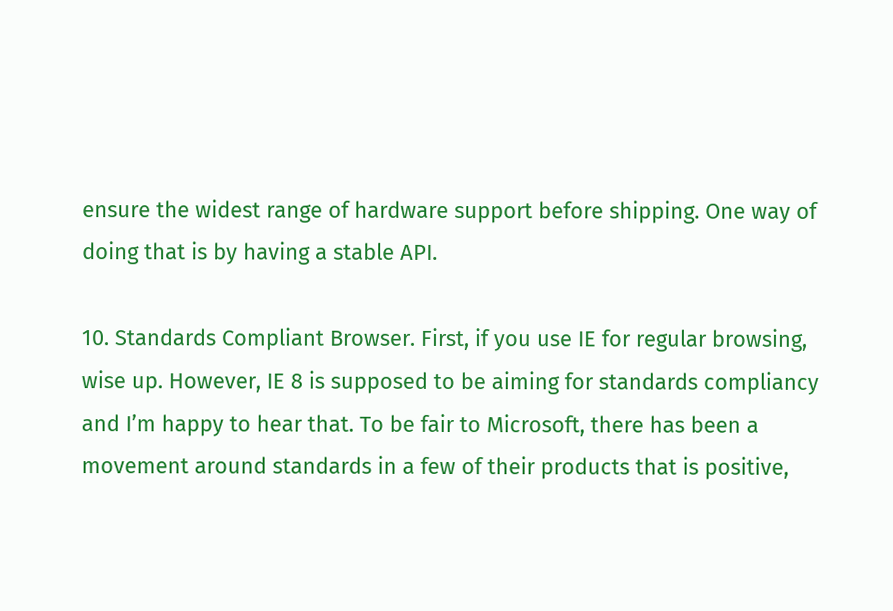ensure the widest range of hardware support before shipping. One way of doing that is by having a stable API.

10. Standards Compliant Browser. First, if you use IE for regular browsing, wise up. However, IE 8 is supposed to be aiming for standards compliancy and I’m happy to hear that. To be fair to Microsoft, there has been a movement around standards in a few of their products that is positive,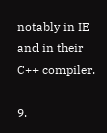notably in IE and in their C++ compiler.

9.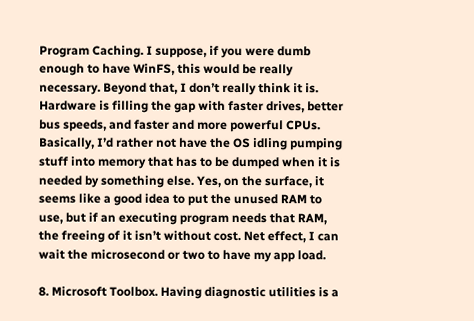Program Caching. I suppose, if you were dumb enough to have WinFS, this would be really necessary. Beyond that, I don’t really think it is. Hardware is filling the gap with faster drives, better bus speeds, and faster and more powerful CPUs. Basically, I’d rather not have the OS idling pumping stuff into memory that has to be dumped when it is needed by something else. Yes, on the surface, it seems like a good idea to put the unused RAM to use, but if an executing program needs that RAM, the freeing of it isn’t without cost. Net effect, I can wait the microsecond or two to have my app load.

8. Microsoft Toolbox. Having diagnostic utilities is a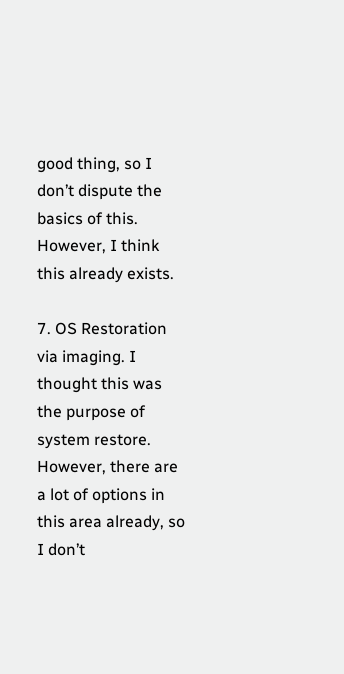good thing, so I don’t dispute the basics of this. However, I think this already exists.

7. OS Restoration via imaging. I thought this was the purpose of system restore. However, there are a lot of options in this area already, so I don’t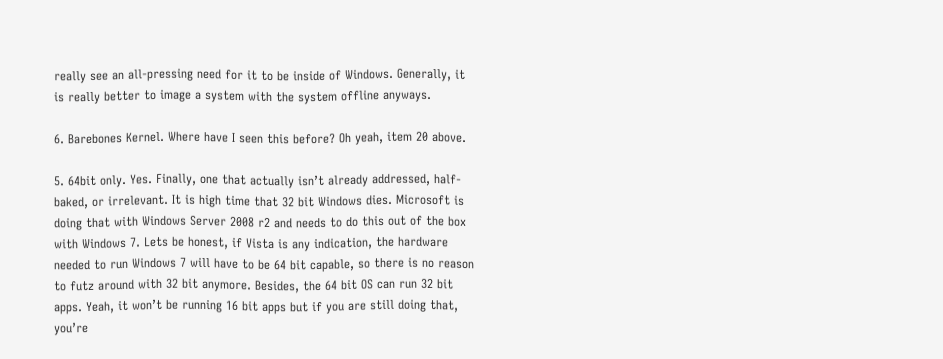really see an all-pressing need for it to be inside of Windows. Generally, it is really better to image a system with the system offline anyways.

6. Barebones Kernel. Where have I seen this before? Oh yeah, item 20 above.

5. 64bit only. Yes. Finally, one that actually isn’t already addressed, half-baked, or irrelevant. It is high time that 32 bit Windows dies. Microsoft is doing that with Windows Server 2008 r2 and needs to do this out of the box with Windows 7. Lets be honest, if Vista is any indication, the hardware needed to run Windows 7 will have to be 64 bit capable, so there is no reason to futz around with 32 bit anymore. Besides, the 64 bit OS can run 32 bit apps. Yeah, it won’t be running 16 bit apps but if you are still doing that, you’re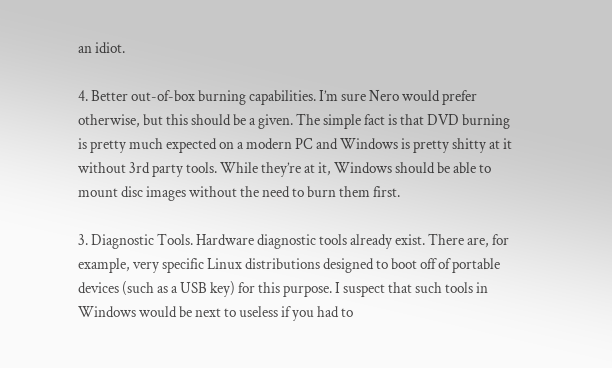an idiot.

4. Better out-of-box burning capabilities. I’m sure Nero would prefer otherwise, but this should be a given. The simple fact is that DVD burning is pretty much expected on a modern PC and Windows is pretty shitty at it without 3rd party tools. While they’re at it, Windows should be able to mount disc images without the need to burn them first.

3. Diagnostic Tools. Hardware diagnostic tools already exist. There are, for example, very specific Linux distributions designed to boot off of portable devices (such as a USB key) for this purpose. I suspect that such tools in Windows would be next to useless if you had to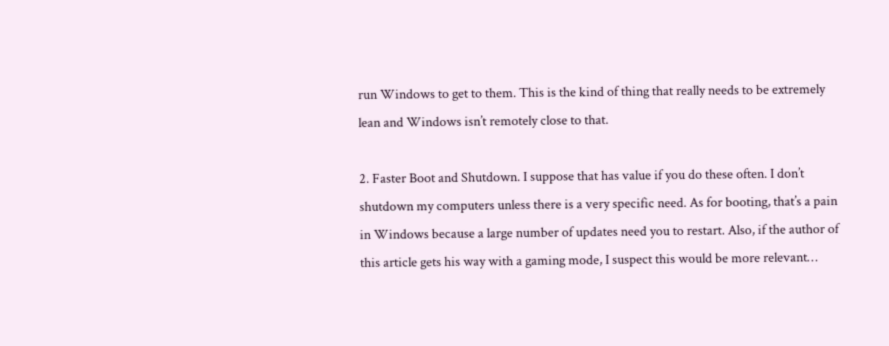run Windows to get to them. This is the kind of thing that really needs to be extremely lean and Windows isn’t remotely close to that.

2. Faster Boot and Shutdown. I suppose that has value if you do these often. I don’t shutdown my computers unless there is a very specific need. As for booting, that’s a pain in Windows because a large number of updates need you to restart. Also, if the author of this article gets his way with a gaming mode, I suspect this would be more relevant…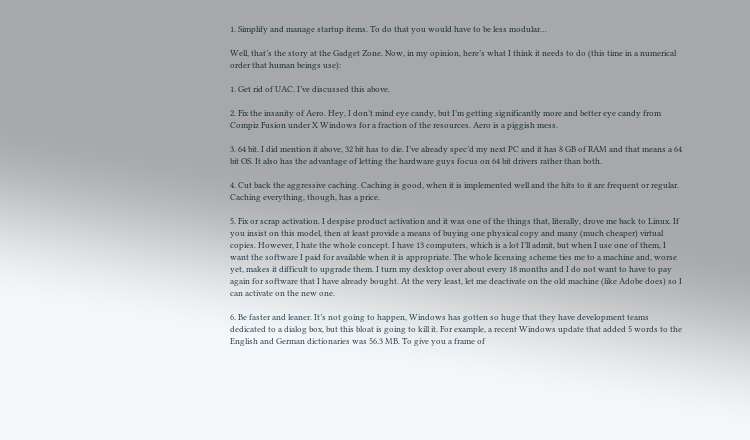1. Simplify and manage startup items. To do that you would have to be less modular…

Well, that’s the story at the Gadget Zone. Now, in my opinion, here’s what I think it needs to do (this time in a numerical order that human beings use):

1. Get rid of UAC. I’ve discussed this above.

2. Fix the insanity of Aero. Hey, I don’t mind eye candy, but I’m getting significantly more and better eye candy from Compiz Fusion under X Windows for a fraction of the resources. Aero is a piggish mess.

3. 64 bit. I did mention it above, 32 bit has to die. I’ve already spec’d my next PC and it has 8 GB of RAM and that means a 64 bit OS. It also has the advantage of letting the hardware guys focus on 64 bit drivers rather than both.

4. Cut back the aggressive caching. Caching is good, when it is implemented well and the hits to it are frequent or regular. Caching everything, though, has a price.

5. Fix or scrap activation. I despise product activation and it was one of the things that, literally, drove me back to Linux. If you insist on this model, then at least provide a means of buying one physical copy and many (much cheaper) virtual copies. However, I hate the whole concept. I have 13 computers, which is a lot I’ll admit, but when I use one of them, I want the software I paid for available when it is appropriate. The whole licensing scheme ties me to a machine and, worse yet, makes it difficult to upgrade them. I turn my desktop over about every 18 months and I do not want to have to pay again for software that I have already bought. At the very least, let me deactivate on the old machine (like Adobe does) so I can activate on the new one.

6. Be faster and leaner. It’s not going to happen, Windows has gotten so huge that they have development teams dedicated to a dialog box, but this bloat is going to kill it. For example, a recent Windows update that added 5 words to the English and German dictionaries was 56.3 MB. To give you a frame of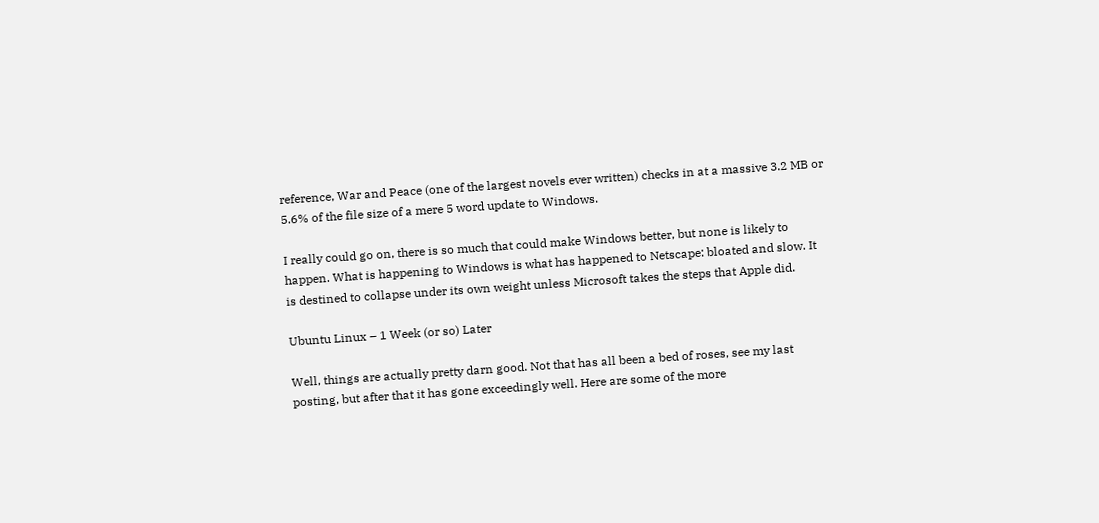reference, War and Peace (one of the largest novels ever written) checks in at a massive 3.2 MB or 5.6% of the file size of a mere 5 word update to Windows.

I really could go on, there is so much that could make Windows better, but none is likely to happen. What is happening to Windows is what has happened to Netscape: bloated and slow. It is destined to collapse under its own weight unless Microsoft takes the steps that Apple did.

Ubuntu Linux – 1 Week (or so) Later

Well, things are actually pretty darn good. Not that has all been a bed of roses, see my last posting, but after that it has gone exceedingly well. Here are some of the more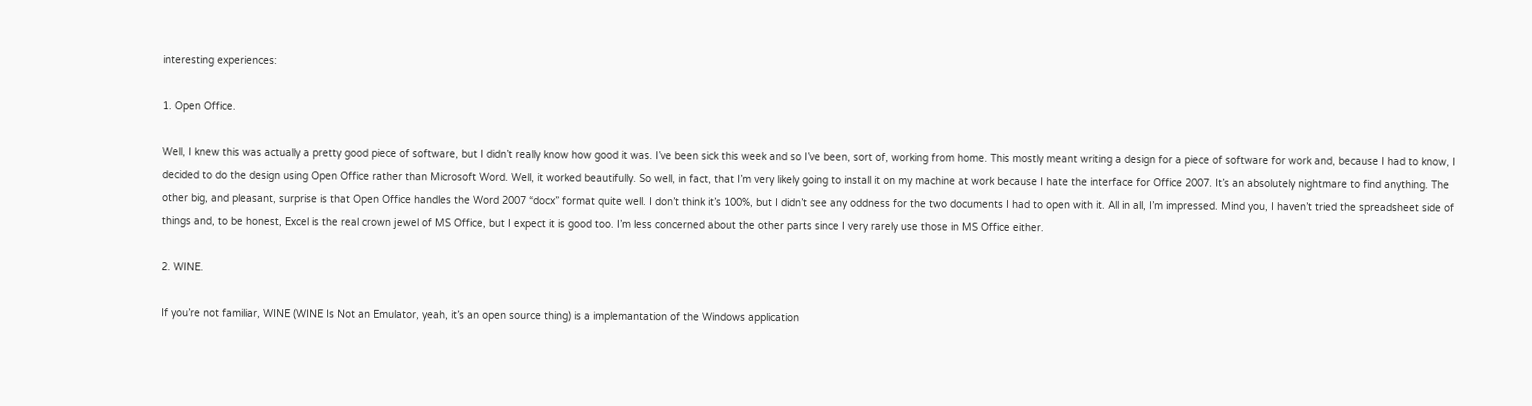interesting experiences:

1. Open Office.

Well, I knew this was actually a pretty good piece of software, but I didn’t really know how good it was. I’ve been sick this week and so I’ve been, sort of, working from home. This mostly meant writing a design for a piece of software for work and, because I had to know, I decided to do the design using Open Office rather than Microsoft Word. Well, it worked beautifully. So well, in fact, that I’m very likely going to install it on my machine at work because I hate the interface for Office 2007. It’s an absolutely nightmare to find anything. The other big, and pleasant, surprise is that Open Office handles the Word 2007 “docx” format quite well. I don’t think it’s 100%, but I didn’t see any oddness for the two documents I had to open with it. All in all, I’m impressed. Mind you, I haven’t tried the spreadsheet side of things and, to be honest, Excel is the real crown jewel of MS Office, but I expect it is good too. I’m less concerned about the other parts since I very rarely use those in MS Office either.

2. WINE.

If you’re not familiar, WINE (WINE Is Not an Emulator, yeah, it’s an open source thing) is a implemantation of the Windows application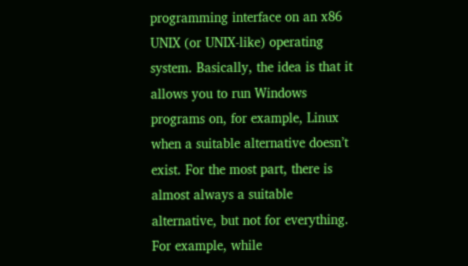programming interface on an x86 UNIX (or UNIX-like) operating system. Basically, the idea is that it allows you to run Windows programs on, for example, Linux when a suitable alternative doesn’t exist. For the most part, there is almost always a suitable alternative, but not for everything. For example, while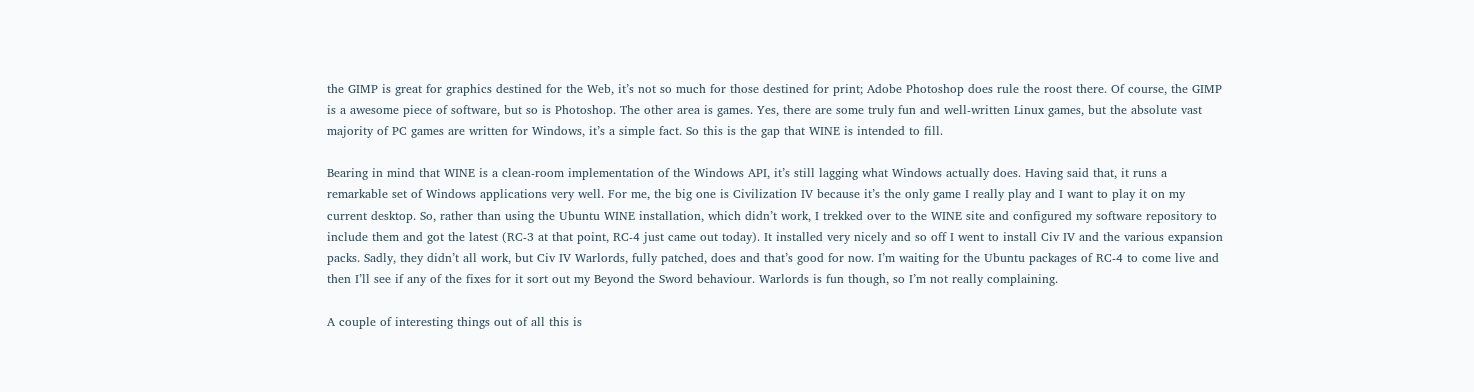the GIMP is great for graphics destined for the Web, it’s not so much for those destined for print; Adobe Photoshop does rule the roost there. Of course, the GIMP is a awesome piece of software, but so is Photoshop. The other area is games. Yes, there are some truly fun and well-written Linux games, but the absolute vast majority of PC games are written for Windows, it’s a simple fact. So this is the gap that WINE is intended to fill.

Bearing in mind that WINE is a clean-room implementation of the Windows API, it’s still lagging what Windows actually does. Having said that, it runs a remarkable set of Windows applications very well. For me, the big one is Civilization IV because it’s the only game I really play and I want to play it on my current desktop. So, rather than using the Ubuntu WINE installation, which didn’t work, I trekked over to the WINE site and configured my software repository to include them and got the latest (RC-3 at that point, RC-4 just came out today). It installed very nicely and so off I went to install Civ IV and the various expansion packs. Sadly, they didn’t all work, but Civ IV Warlords, fully patched, does and that’s good for now. I’m waiting for the Ubuntu packages of RC-4 to come live and then I’ll see if any of the fixes for it sort out my Beyond the Sword behaviour. Warlords is fun though, so I’m not really complaining.

A couple of interesting things out of all this is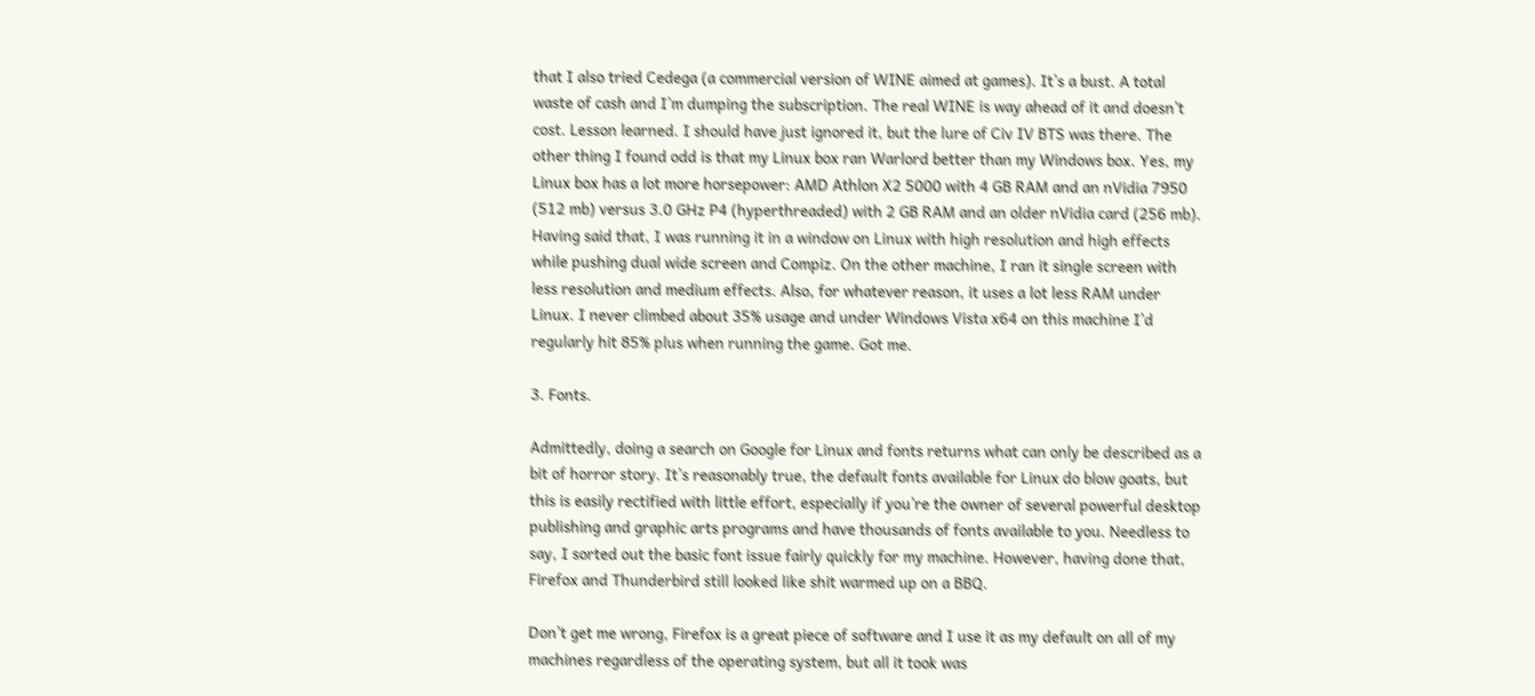that I also tried Cedega (a commercial version of WINE aimed at games). It’s a bust. A total waste of cash and I’m dumping the subscription. The real WINE is way ahead of it and doesn’t cost. Lesson learned. I should have just ignored it, but the lure of Civ IV BTS was there. The other thing I found odd is that my Linux box ran Warlord better than my Windows box. Yes, my Linux box has a lot more horsepower: AMD Athlon X2 5000 with 4 GB RAM and an nVidia 7950 (512 mb) versus 3.0 GHz P4 (hyperthreaded) with 2 GB RAM and an older nVidia card (256 mb). Having said that, I was running it in a window on Linux with high resolution and high effects while pushing dual wide screen and Compiz. On the other machine, I ran it single screen with less resolution and medium effects. Also, for whatever reason, it uses a lot less RAM under Linux. I never climbed about 35% usage and under Windows Vista x64 on this machine I’d regularly hit 85% plus when running the game. Got me.

3. Fonts.

Admittedly, doing a search on Google for Linux and fonts returns what can only be described as a bit of horror story. It’s reasonably true, the default fonts available for Linux do blow goats, but this is easily rectified with little effort, especially if you’re the owner of several powerful desktop publishing and graphic arts programs and have thousands of fonts available to you. Needless to say, I sorted out the basic font issue fairly quickly for my machine. However, having done that, Firefox and Thunderbird still looked like shit warmed up on a BBQ.

Don’t get me wrong, Firefox is a great piece of software and I use it as my default on all of my machines regardless of the operating system, but all it took was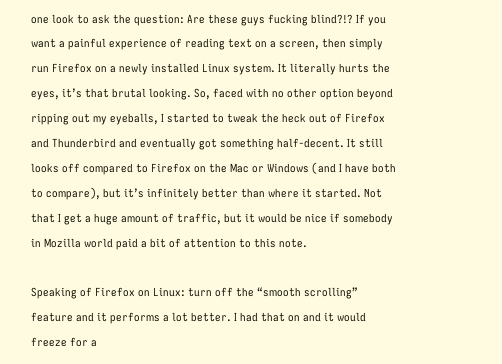one look to ask the question: Are these guys fucking blind?!? If you want a painful experience of reading text on a screen, then simply run Firefox on a newly installed Linux system. It literally hurts the eyes, it’s that brutal looking. So, faced with no other option beyond ripping out my eyeballs, I started to tweak the heck out of Firefox and Thunderbird and eventually got something half-decent. It still looks off compared to Firefox on the Mac or Windows (and I have both to compare), but it’s infinitely better than where it started. Not that I get a huge amount of traffic, but it would be nice if somebody in Mozilla world paid a bit of attention to this note.

Speaking of Firefox on Linux: turn off the “smooth scrolling” feature and it performs a lot better. I had that on and it would freeze for a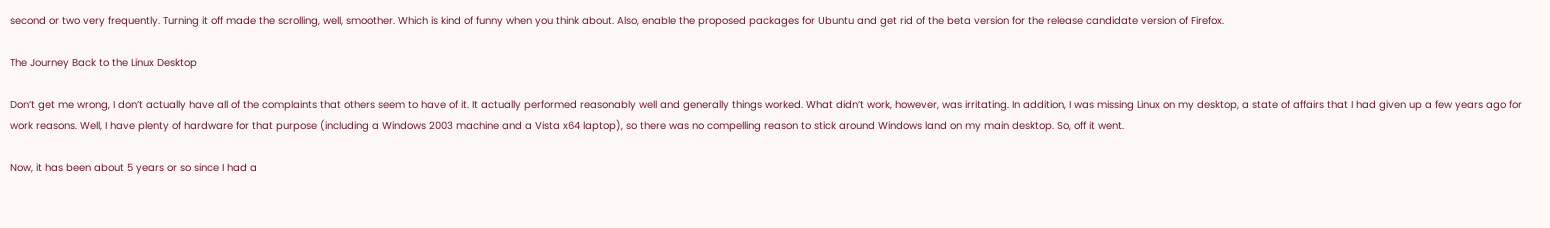second or two very frequently. Turning it off made the scrolling, well, smoother. Which is kind of funny when you think about. Also, enable the proposed packages for Ubuntu and get rid of the beta version for the release candidate version of Firefox.

The Journey Back to the Linux Desktop

Don’t get me wrong, I don’t actually have all of the complaints that others seem to have of it. It actually performed reasonably well and generally things worked. What didn’t work, however, was irritating. In addition, I was missing Linux on my desktop, a state of affairs that I had given up a few years ago for work reasons. Well, I have plenty of hardware for that purpose (including a Windows 2003 machine and a Vista x64 laptop), so there was no compelling reason to stick around Windows land on my main desktop. So, off it went.

Now, it has been about 5 years or so since I had a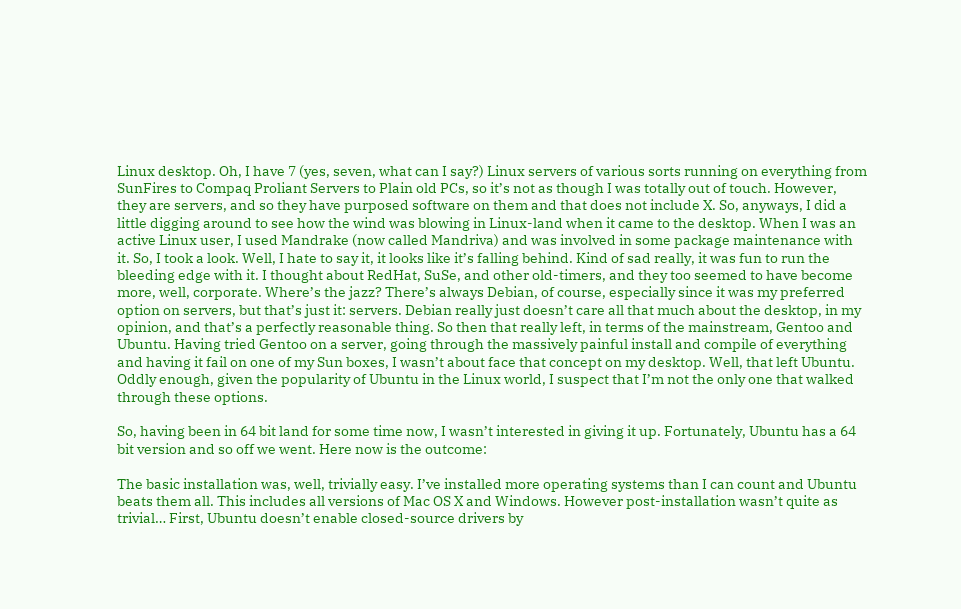Linux desktop. Oh, I have 7 (yes, seven, what can I say?) Linux servers of various sorts running on everything from SunFires to Compaq Proliant Servers to Plain old PCs, so it’s not as though I was totally out of touch. However, they are servers, and so they have purposed software on them and that does not include X. So, anyways, I did a little digging around to see how the wind was blowing in Linux-land when it came to the desktop. When I was an active Linux user, I used Mandrake (now called Mandriva) and was involved in some package maintenance with it. So, I took a look. Well, I hate to say it, it looks like it’s falling behind. Kind of sad really, it was fun to run the bleeding edge with it. I thought about RedHat, SuSe, and other old-timers, and they too seemed to have become more, well, corporate. Where’s the jazz? There’s always Debian, of course, especially since it was my preferred option on servers, but that’s just it: servers. Debian really just doesn’t care all that much about the desktop, in my opinion, and that’s a perfectly reasonable thing. So then that really left, in terms of the mainstream, Gentoo and Ubuntu. Having tried Gentoo on a server, going through the massively painful install and compile of everything and having it fail on one of my Sun boxes, I wasn’t about face that concept on my desktop. Well, that left Ubuntu. Oddly enough, given the popularity of Ubuntu in the Linux world, I suspect that I’m not the only one that walked through these options.

So, having been in 64 bit land for some time now, I wasn’t interested in giving it up. Fortunately, Ubuntu has a 64 bit version and so off we went. Here now is the outcome:

The basic installation was, well, trivially easy. I’ve installed more operating systems than I can count and Ubuntu beats them all. This includes all versions of Mac OS X and Windows. However post-installation wasn’t quite as trivial… First, Ubuntu doesn’t enable closed-source drivers by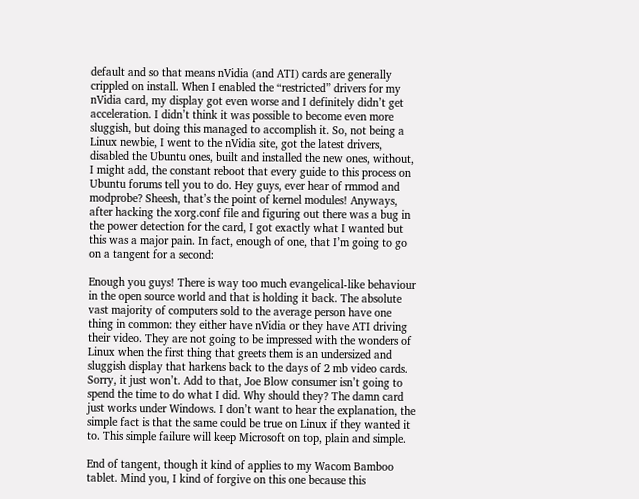default and so that means nVidia (and ATI) cards are generally crippled on install. When I enabled the “restricted” drivers for my nVidia card, my display got even worse and I definitely didn’t get acceleration. I didn’t think it was possible to become even more sluggish, but doing this managed to accomplish it. So, not being a Linux newbie, I went to the nVidia site, got the latest drivers, disabled the Ubuntu ones, built and installed the new ones, without, I might add, the constant reboot that every guide to this process on Ubuntu forums tell you to do. Hey guys, ever hear of rmmod and modprobe? Sheesh, that’s the point of kernel modules! Anyways, after hacking the xorg.conf file and figuring out there was a bug in the power detection for the card, I got exactly what I wanted but this was a major pain. In fact, enough of one, that I’m going to go on a tangent for a second:

Enough you guys! There is way too much evangelical-like behaviour in the open source world and that is holding it back. The absolute vast majority of computers sold to the average person have one thing in common: they either have nVidia or they have ATI driving their video. They are not going to be impressed with the wonders of Linux when the first thing that greets them is an undersized and sluggish display that harkens back to the days of 2 mb video cards. Sorry, it just won’t. Add to that, Joe Blow consumer isn’t going to spend the time to do what I did. Why should they? The damn card just works under Windows. I don’t want to hear the explanation, the simple fact is that the same could be true on Linux if they wanted it to. This simple failure will keep Microsoft on top, plain and simple.

End of tangent, though it kind of applies to my Wacom Bamboo tablet. Mind you, I kind of forgive on this one because this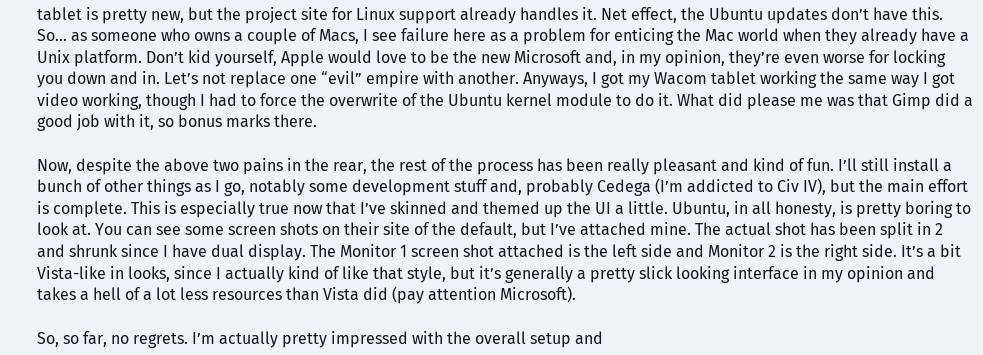tablet is pretty new, but the project site for Linux support already handles it. Net effect, the Ubuntu updates don’t have this. So… as someone who owns a couple of Macs, I see failure here as a problem for enticing the Mac world when they already have a Unix platform. Don’t kid yourself, Apple would love to be the new Microsoft and, in my opinion, they’re even worse for locking you down and in. Let’s not replace one “evil” empire with another. Anyways, I got my Wacom tablet working the same way I got video working, though I had to force the overwrite of the Ubuntu kernel module to do it. What did please me was that Gimp did a good job with it, so bonus marks there.

Now, despite the above two pains in the rear, the rest of the process has been really pleasant and kind of fun. I’ll still install a bunch of other things as I go, notably some development stuff and, probably Cedega (I’m addicted to Civ IV), but the main effort is complete. This is especially true now that I’ve skinned and themed up the UI a little. Ubuntu, in all honesty, is pretty boring to look at. You can see some screen shots on their site of the default, but I’ve attached mine. The actual shot has been split in 2 and shrunk since I have dual display. The Monitor 1 screen shot attached is the left side and Monitor 2 is the right side. It’s a bit Vista-like in looks, since I actually kind of like that style, but it’s generally a pretty slick looking interface in my opinion and takes a hell of a lot less resources than Vista did (pay attention Microsoft).

So, so far, no regrets. I’m actually pretty impressed with the overall setup and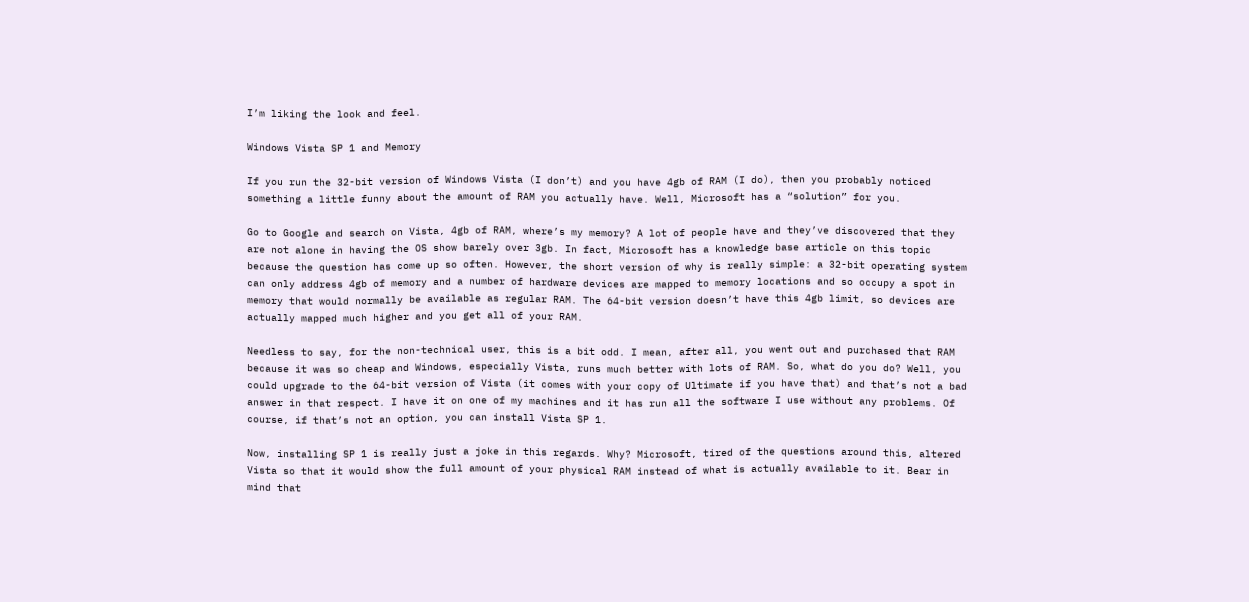I’m liking the look and feel.

Windows Vista SP 1 and Memory

If you run the 32-bit version of Windows Vista (I don’t) and you have 4gb of RAM (I do), then you probably noticed something a little funny about the amount of RAM you actually have. Well, Microsoft has a “solution” for you.

Go to Google and search on Vista, 4gb of RAM, where’s my memory? A lot of people have and they’ve discovered that they are not alone in having the OS show barely over 3gb. In fact, Microsoft has a knowledge base article on this topic because the question has come up so often. However, the short version of why is really simple: a 32-bit operating system can only address 4gb of memory and a number of hardware devices are mapped to memory locations and so occupy a spot in memory that would normally be available as regular RAM. The 64-bit version doesn’t have this 4gb limit, so devices are actually mapped much higher and you get all of your RAM.

Needless to say, for the non-technical user, this is a bit odd. I mean, after all, you went out and purchased that RAM because it was so cheap and Windows, especially Vista, runs much better with lots of RAM. So, what do you do? Well, you could upgrade to the 64-bit version of Vista (it comes with your copy of Ultimate if you have that) and that’s not a bad answer in that respect. I have it on one of my machines and it has run all the software I use without any problems. Of course, if that’s not an option, you can install Vista SP 1.

Now, installing SP 1 is really just a joke in this regards. Why? Microsoft, tired of the questions around this, altered Vista so that it would show the full amount of your physical RAM instead of what is actually available to it. Bear in mind that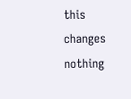this changes nothing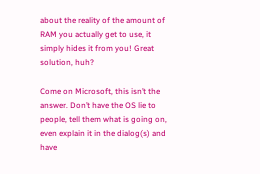about the reality of the amount of RAM you actually get to use, it simply hides it from you! Great solution, huh?

Come on Microsoft, this isn’t the answer. Don’t have the OS lie to people, tell them what is going on, even explain it in the dialog(s) and have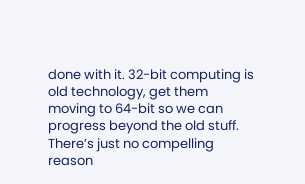done with it. 32-bit computing is old technology, get them moving to 64-bit so we can progress beyond the old stuff. There’s just no compelling reason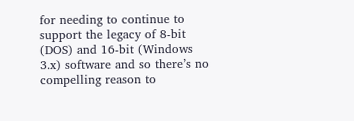for needing to continue to support the legacy of 8-bit (DOS) and 16-bit (Windows 3.x) software and so there’s no compelling reason to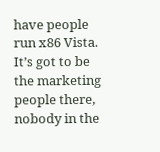have people run x86 Vista. It’s got to be the marketing people there, nobody in the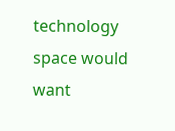technology space would want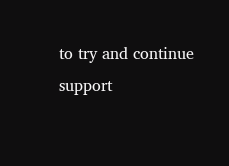to try and continue support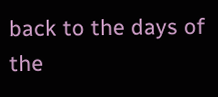back to the days of the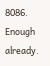8086. Enough already.